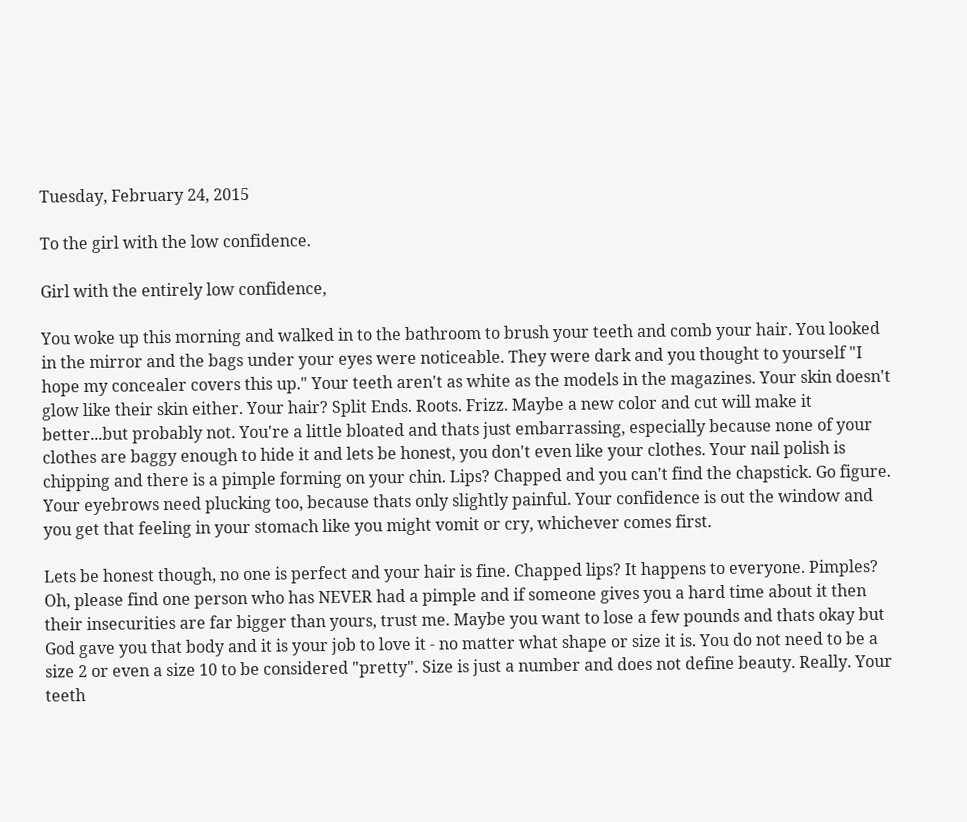Tuesday, February 24, 2015

To the girl with the low confidence.

Girl with the entirely low confidence,

You woke up this morning and walked in to the bathroom to brush your teeth and comb your hair. You looked in the mirror and the bags under your eyes were noticeable. They were dark and you thought to yourself "I hope my concealer covers this up." Your teeth aren't as white as the models in the magazines. Your skin doesn't glow like their skin either. Your hair? Split Ends. Roots. Frizz. Maybe a new color and cut will make it better...but probably not. You're a little bloated and thats just embarrassing, especially because none of your clothes are baggy enough to hide it and lets be honest, you don't even like your clothes. Your nail polish is chipping and there is a pimple forming on your chin. Lips? Chapped and you can't find the chapstick. Go figure. Your eyebrows need plucking too, because thats only slightly painful. Your confidence is out the window and you get that feeling in your stomach like you might vomit or cry, whichever comes first.

Lets be honest though, no one is perfect and your hair is fine. Chapped lips? It happens to everyone. Pimples? Oh, please find one person who has NEVER had a pimple and if someone gives you a hard time about it then their insecurities are far bigger than yours, trust me. Maybe you want to lose a few pounds and thats okay but God gave you that body and it is your job to love it - no matter what shape or size it is. You do not need to be a size 2 or even a size 10 to be considered "pretty". Size is just a number and does not define beauty. Really. Your teeth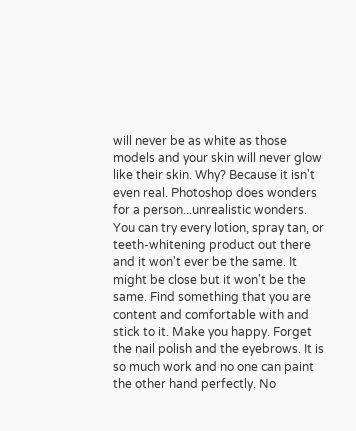will never be as white as those models and your skin will never glow like their skin. Why? Because it isn't even real. Photoshop does wonders for a person...unrealistic wonders. You can try every lotion, spray tan, or teeth-whitening product out there and it won't ever be the same. It might be close but it won't be the same. Find something that you are content and comfortable with and stick to it. Make you happy. Forget the nail polish and the eyebrows. It is so much work and no one can paint the other hand perfectly. No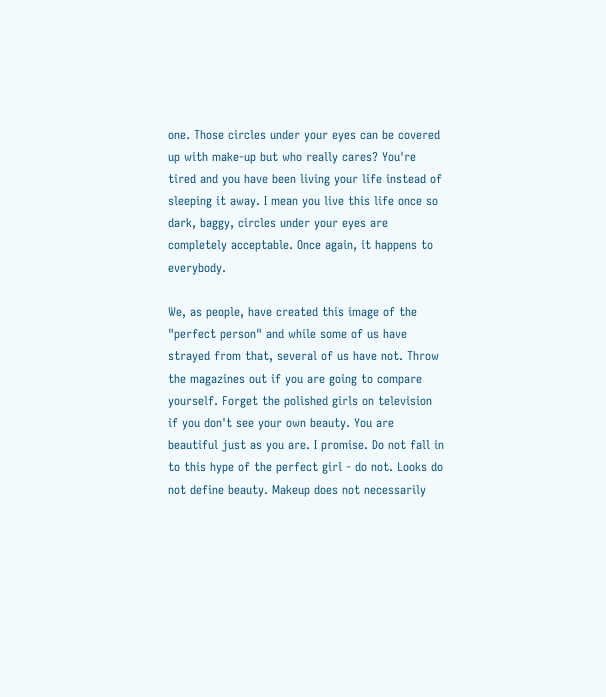one. Those circles under your eyes can be covered up with make-up but who really cares? You're tired and you have been living your life instead of sleeping it away. I mean you live this life once so dark, baggy, circles under your eyes are completely acceptable. Once again, it happens to everybody.

We, as people, have created this image of the "perfect person" and while some of us have strayed from that, several of us have not. Throw the magazines out if you are going to compare yourself. Forget the polished girls on television if you don't see your own beauty. You are beautiful just as you are. I promise. Do not fall in to this hype of the perfect girl - do not. Looks do not define beauty. Makeup does not necessarily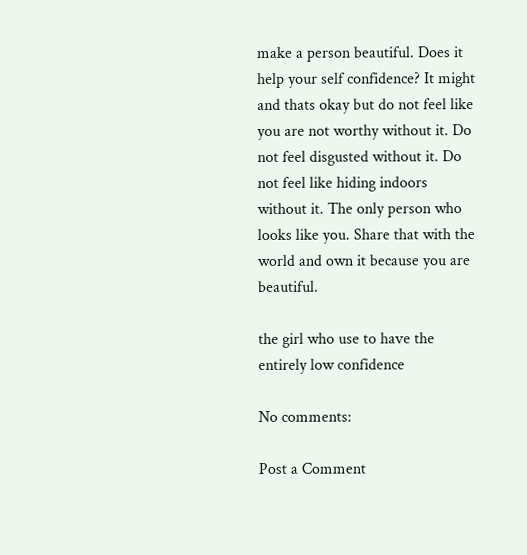make a person beautiful. Does it help your self confidence? It might and thats okay but do not feel like you are not worthy without it. Do not feel disgusted without it. Do not feel like hiding indoors without it. The only person who looks like you. Share that with the world and own it because you are beautiful.

the girl who use to have the entirely low confidence

No comments:

Post a Comment